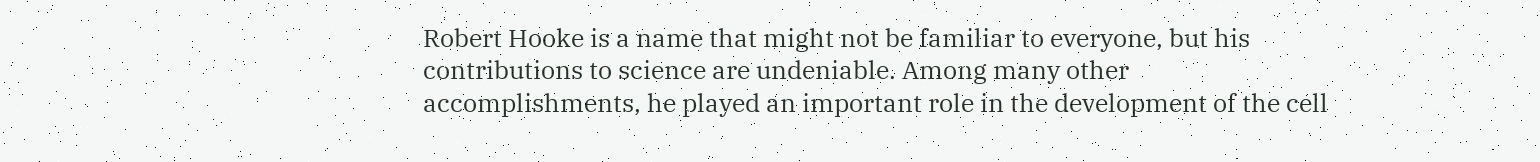Robert Hooke is a name that might not be familiar to everyone, but his contributions to science are undeniable. Among many other accomplishments, he played an important role in the development of the cell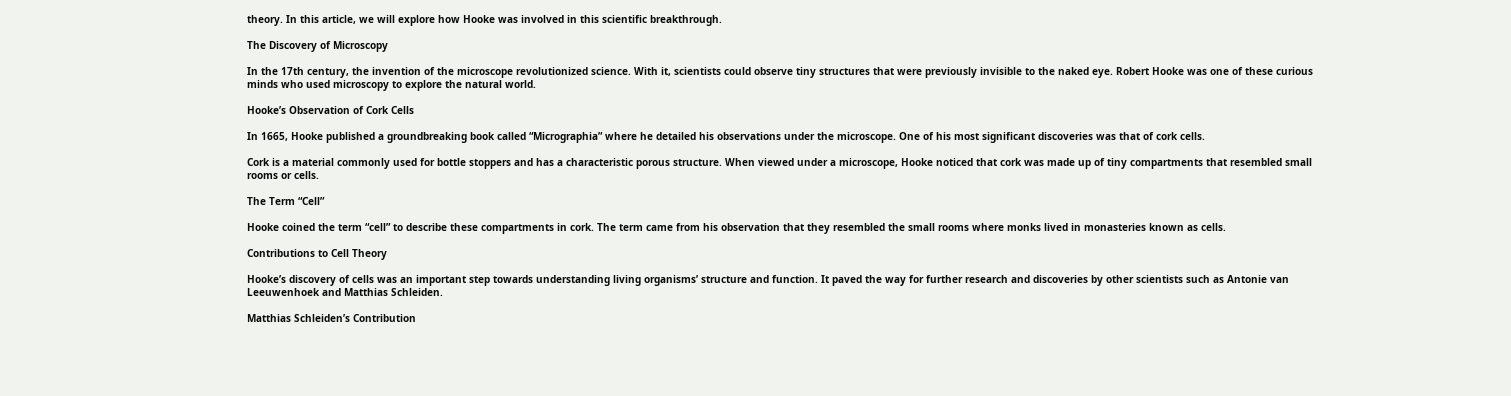theory. In this article, we will explore how Hooke was involved in this scientific breakthrough.

The Discovery of Microscopy

In the 17th century, the invention of the microscope revolutionized science. With it, scientists could observe tiny structures that were previously invisible to the naked eye. Robert Hooke was one of these curious minds who used microscopy to explore the natural world.

Hooke’s Observation of Cork Cells

In 1665, Hooke published a groundbreaking book called “Micrographia” where he detailed his observations under the microscope. One of his most significant discoveries was that of cork cells.

Cork is a material commonly used for bottle stoppers and has a characteristic porous structure. When viewed under a microscope, Hooke noticed that cork was made up of tiny compartments that resembled small rooms or cells.

The Term “Cell”

Hooke coined the term “cell” to describe these compartments in cork. The term came from his observation that they resembled the small rooms where monks lived in monasteries known as cells.

Contributions to Cell Theory

Hooke’s discovery of cells was an important step towards understanding living organisms’ structure and function. It paved the way for further research and discoveries by other scientists such as Antonie van Leeuwenhoek and Matthias Schleiden.

Matthias Schleiden’s Contribution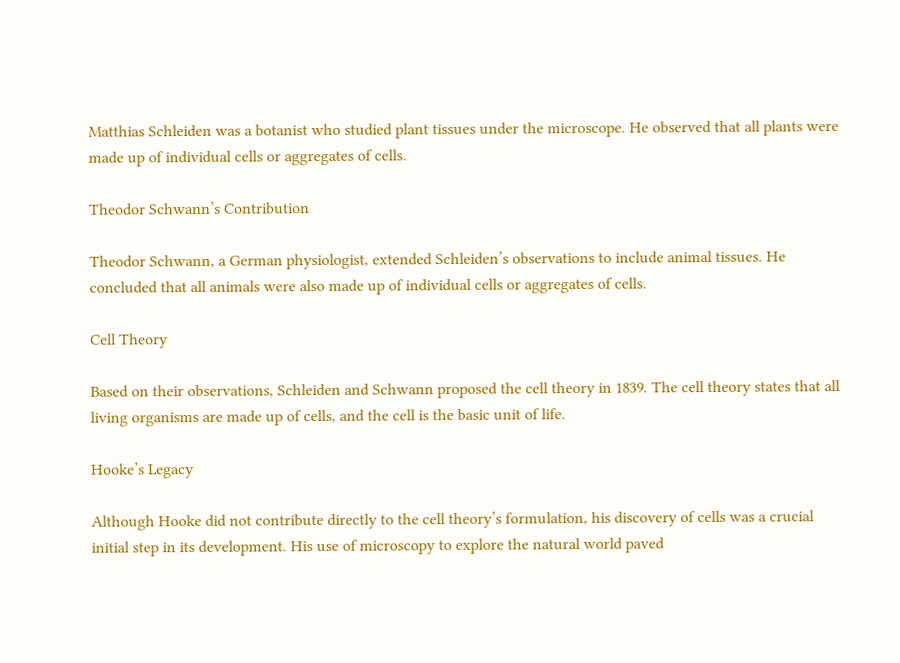Matthias Schleiden was a botanist who studied plant tissues under the microscope. He observed that all plants were made up of individual cells or aggregates of cells.

Theodor Schwann’s Contribution

Theodor Schwann, a German physiologist, extended Schleiden’s observations to include animal tissues. He concluded that all animals were also made up of individual cells or aggregates of cells.

Cell Theory

Based on their observations, Schleiden and Schwann proposed the cell theory in 1839. The cell theory states that all living organisms are made up of cells, and the cell is the basic unit of life.

Hooke’s Legacy

Although Hooke did not contribute directly to the cell theory’s formulation, his discovery of cells was a crucial initial step in its development. His use of microscopy to explore the natural world paved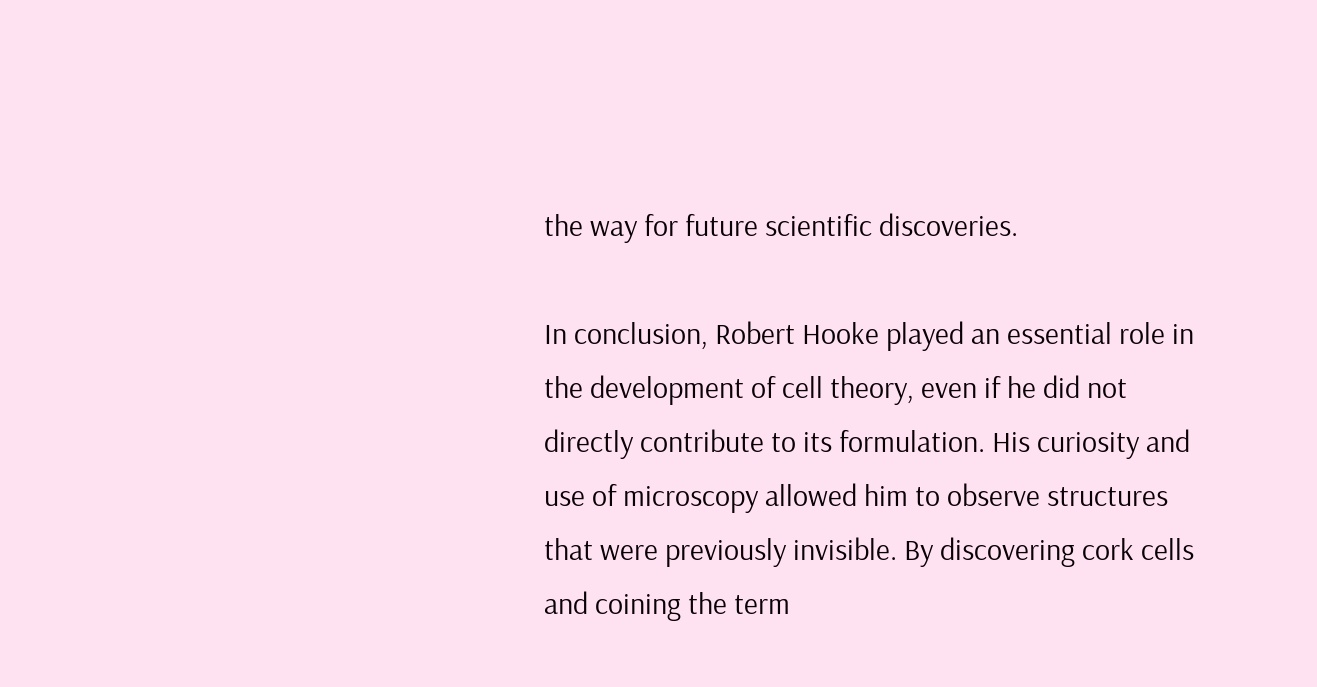the way for future scientific discoveries.

In conclusion, Robert Hooke played an essential role in the development of cell theory, even if he did not directly contribute to its formulation. His curiosity and use of microscopy allowed him to observe structures that were previously invisible. By discovering cork cells and coining the term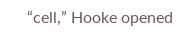“cell,” Hooke opened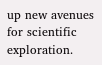up new avenues for scientific exploration.